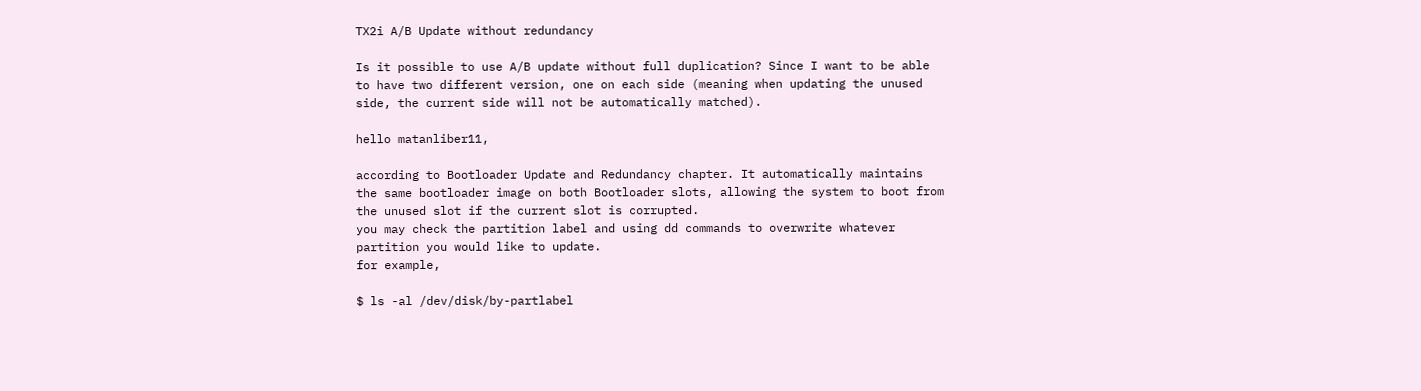TX2i A/B Update without redundancy

Is it possible to use A/B update without full duplication? Since I want to be able to have two different version, one on each side (meaning when updating the unused side, the current side will not be automatically matched).

hello matanliber11,

according to Bootloader Update and Redundancy chapter. It automatically maintains the same bootloader image on both Bootloader slots, allowing the system to boot from the unused slot if the current slot is corrupted.
you may check the partition label and using dd commands to overwrite whatever partition you would like to update.
for example,

$ ls -al /dev/disk/by-partlabel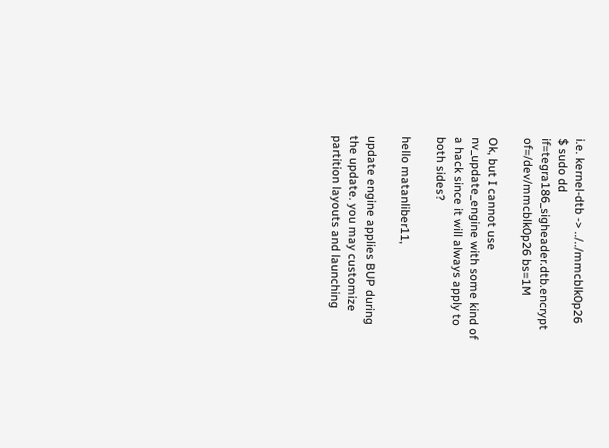i.e. kernel-dtb -> ../../mmcblk0p26
$ sudo dd if=tegra186_sigheader.dtb.encrypt of=/dev/mmcblk0p26 bs=1M

Ok, but I cannot use nv_update_engine with some kind of a hack since it will always apply to both sides?

hello matanliber11,

update engine applies BUP during the update. you may customize partition layouts and launching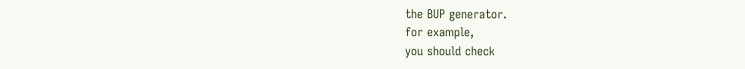the BUP generator.
for example,
you should check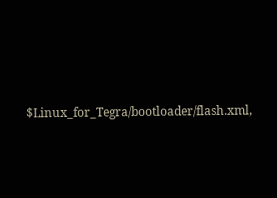$Linux_for_Tegra/bootloader/flash.xml,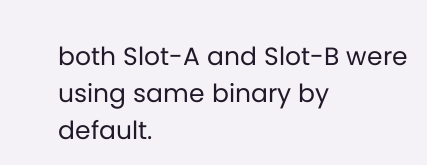both Slot-A and Slot-B were using same binary by default.